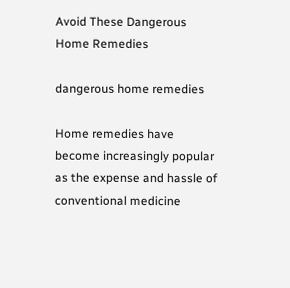Avoid These Dangerous Home Remedies

dangerous home remedies

Home remedies have become increasingly popular as the expense and hassle of conventional medicine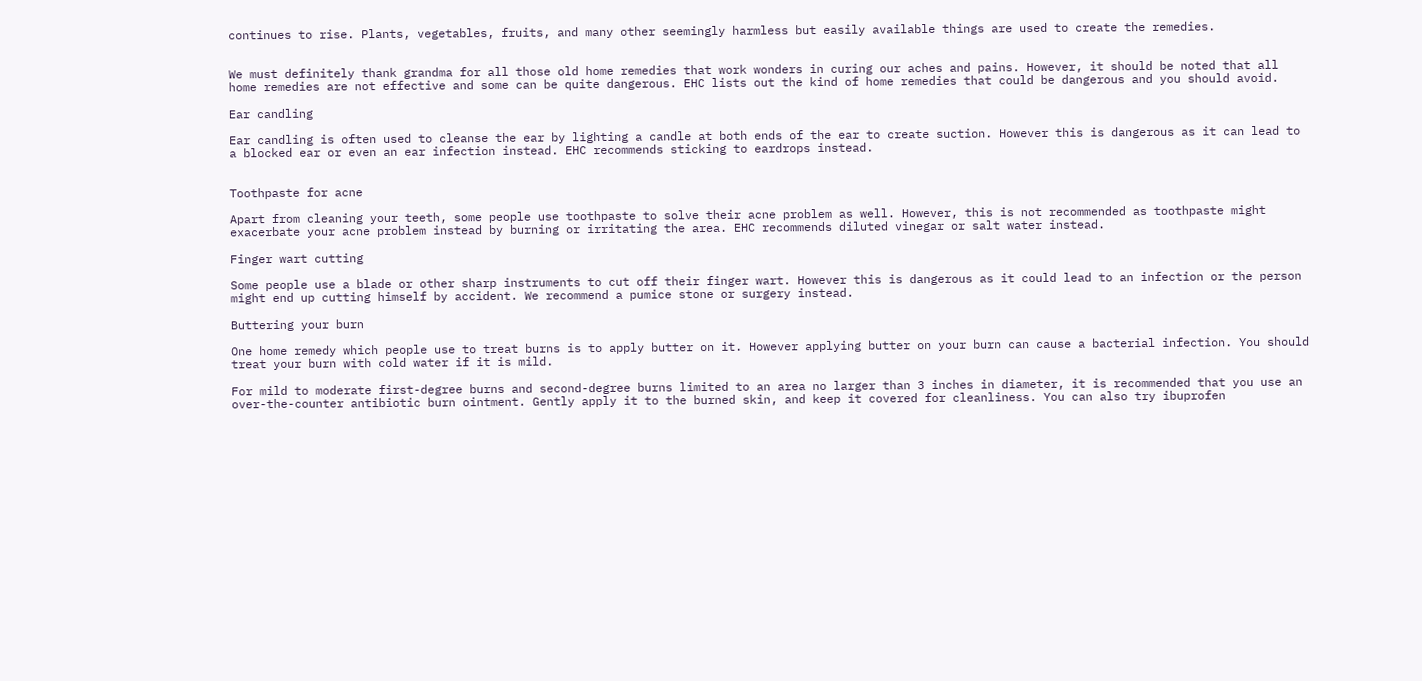continues to rise. Plants, vegetables, fruits, and many other seemingly harmless but easily available things are used to create the remedies.


We must definitely thank grandma for all those old home remedies that work wonders in curing our aches and pains. However, it should be noted that all home remedies are not effective and some can be quite dangerous. EHC lists out the kind of home remedies that could be dangerous and you should avoid.

Ear candling

Ear candling is often used to cleanse the ear by lighting a candle at both ends of the ear to create suction. However this is dangerous as it can lead to a blocked ear or even an ear infection instead. EHC recommends sticking to eardrops instead.


Toothpaste for acne

Apart from cleaning your teeth, some people use toothpaste to solve their acne problem as well. However, this is not recommended as toothpaste might exacerbate your acne problem instead by burning or irritating the area. EHC recommends diluted vinegar or salt water instead.

Finger wart cutting

Some people use a blade or other sharp instruments to cut off their finger wart. However this is dangerous as it could lead to an infection or the person might end up cutting himself by accident. We recommend a pumice stone or surgery instead.

Buttering your burn

One home remedy which people use to treat burns is to apply butter on it. However applying butter on your burn can cause a bacterial infection. You should treat your burn with cold water if it is mild.

For mild to moderate first-degree burns and second-degree burns limited to an area no larger than 3 inches in diameter, it is recommended that you use an over-the-counter antibiotic burn ointment. Gently apply it to the burned skin, and keep it covered for cleanliness. You can also try ibuprofen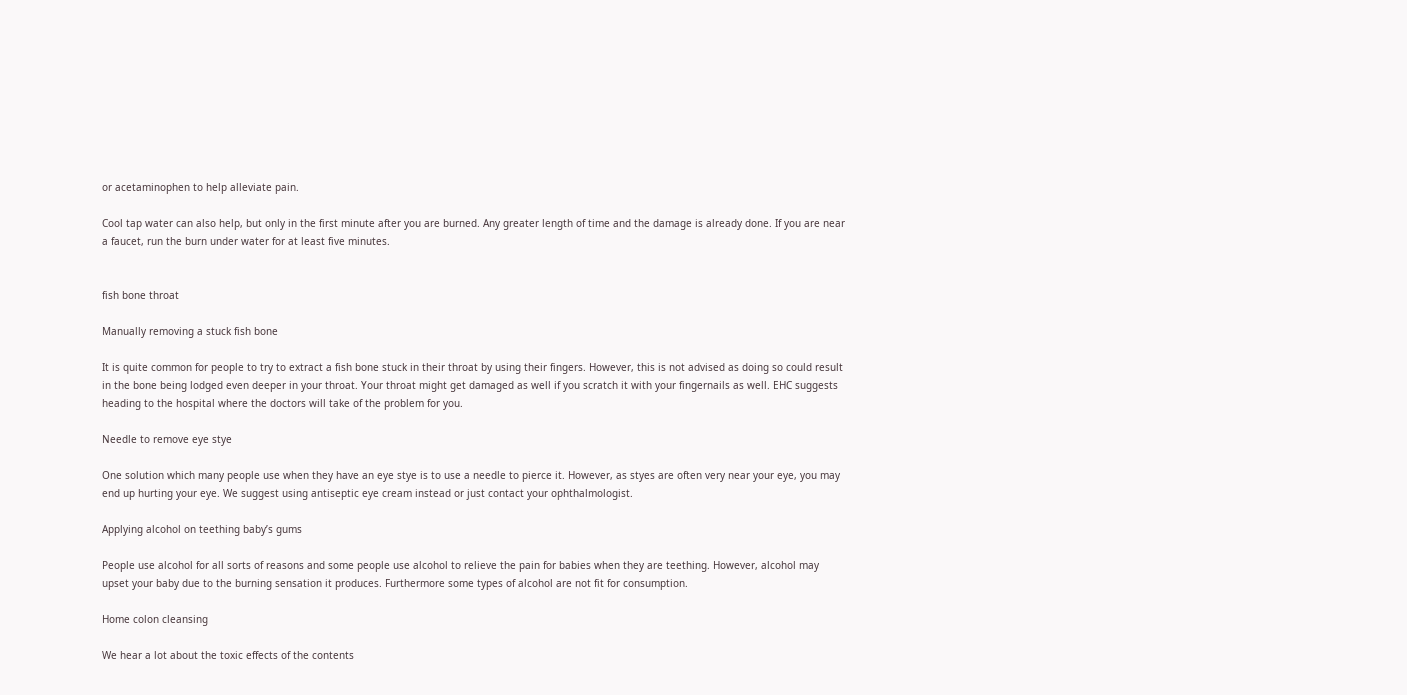or acetaminophen to help alleviate pain.

Cool tap water can also help, but only in the first minute after you are burned. Any greater length of time and the damage is already done. If you are near a faucet, run the burn under water for at least five minutes.


fish bone throat

Manually removing a stuck fish bone

It is quite common for people to try to extract a fish bone stuck in their throat by using their fingers. However, this is not advised as doing so could result in the bone being lodged even deeper in your throat. Your throat might get damaged as well if you scratch it with your fingernails as well. EHC suggests heading to the hospital where the doctors will take of the problem for you.

Needle to remove eye stye

One solution which many people use when they have an eye stye is to use a needle to pierce it. However, as styes are often very near your eye, you may end up hurting your eye. We suggest using antiseptic eye cream instead or just contact your ophthalmologist.

Applying alcohol on teething baby’s gums

People use alcohol for all sorts of reasons and some people use alcohol to relieve the pain for babies when they are teething. However, alcohol may upset your baby due to the burning sensation it produces. Furthermore some types of alcohol are not fit for consumption.

Home colon cleansing

We hear a lot about the toxic effects of the contents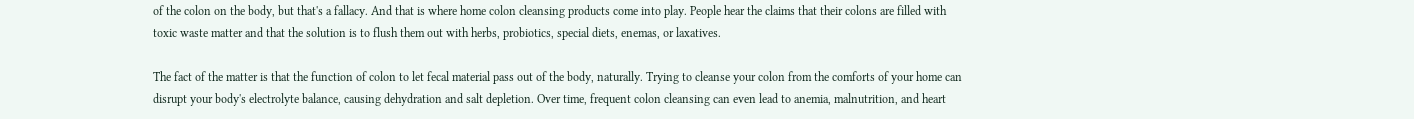of the colon on the body, but that's a fallacy. And that is where home colon cleansing products come into play. People hear the claims that their colons are filled with toxic waste matter and that the solution is to flush them out with herbs, probiotics, special diets, enemas, or laxatives.

The fact of the matter is that the function of colon to let fecal material pass out of the body, naturally. Trying to cleanse your colon from the comforts of your home can disrupt your body's electrolyte balance, causing dehydration and salt depletion. Over time, frequent colon cleansing can even lead to anemia, malnutrition, and heart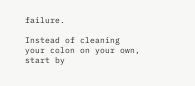failure.

Instead of cleaning your colon on your own, start by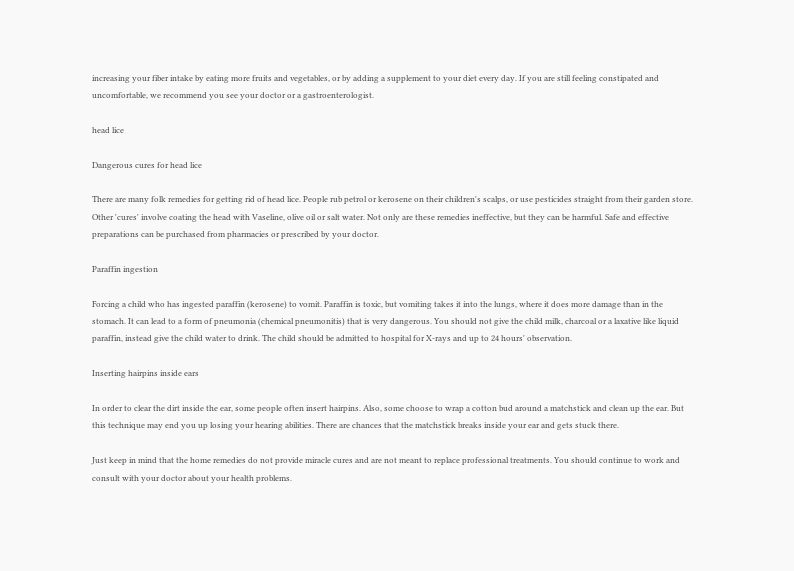increasing your fiber intake by eating more fruits and vegetables, or by adding a supplement to your diet every day. If you are still feeling constipated and uncomfortable, we recommend you see your doctor or a gastroenterologist.

head lice

Dangerous cures for head lice

There are many folk remedies for getting rid of head lice. People rub petrol or kerosene on their children's scalps, or use pesticides straight from their garden store. Other 'cures' involve coating the head with Vaseline, olive oil or salt water. Not only are these remedies ineffective, but they can be harmful. Safe and effective preparations can be purchased from pharmacies or prescribed by your doctor.

Paraffin ingestion

Forcing a child who has ingested paraffin (kerosene) to vomit. Paraffin is toxic, but vomiting takes it into the lungs, where it does more damage than in the stomach. It can lead to a form of pneumonia (chemical pneumonitis) that is very dangerous. You should not give the child milk, charcoal or a laxative like liquid paraffin, instead give the child water to drink. The child should be admitted to hospital for X-rays and up to 24 hours' observation.

Inserting hairpins inside ears

In order to clear the dirt inside the ear, some people often insert hairpins. Also, some choose to wrap a cotton bud around a matchstick and clean up the ear. But this technique may end you up losing your hearing abilities. There are chances that the matchstick breaks inside your ear and gets stuck there.

Just keep in mind that the home remedies do not provide miracle cures and are not meant to replace professional treatments. You should continue to work and consult with your doctor about your health problems.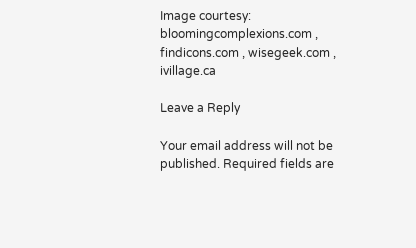Image courtesy: bloomingcomplexions.com , findicons.com , wisegeek.com , ivillage.ca

Leave a Reply

Your email address will not be published. Required fields are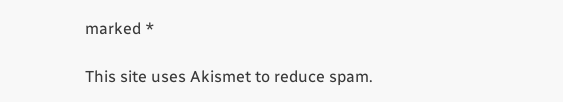marked *

This site uses Akismet to reduce spam.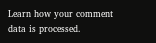Learn how your comment data is processed.